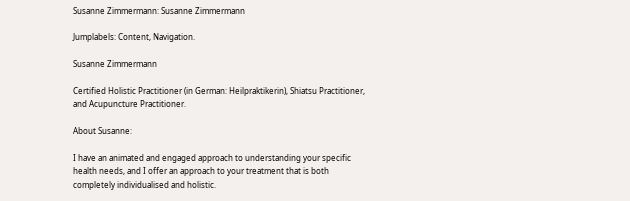Susanne Zimmermann: Susanne Zimmermann

Jumplabels: Content, Navigation.

Susanne Zimmermann

Certified Holistic Practitioner (in German: Heilpraktikerin), Shiatsu Practitioner, and Acupuncture Practitioner.

About Susanne:

I have an animated and engaged approach to understanding your specific health needs, and I offer an approach to your treatment that is both completely individualised and holistic.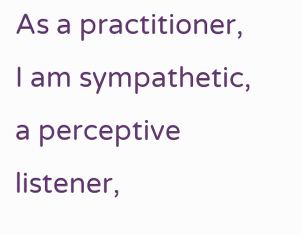As a practitioner, I am sympathetic, a perceptive listener,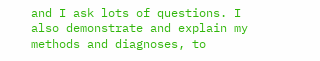and I ask lots of questions. I also demonstrate and explain my methods and diagnoses, to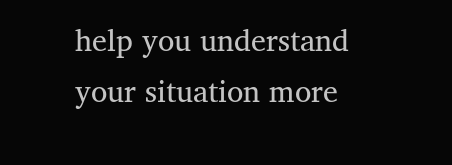help you understand your situation more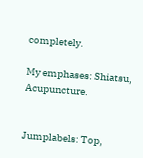completely.

My emphases: Shiatsu, Acupuncture.


Jumplabels: Top,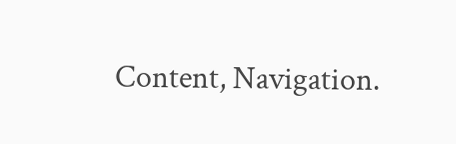Content, Navigation.